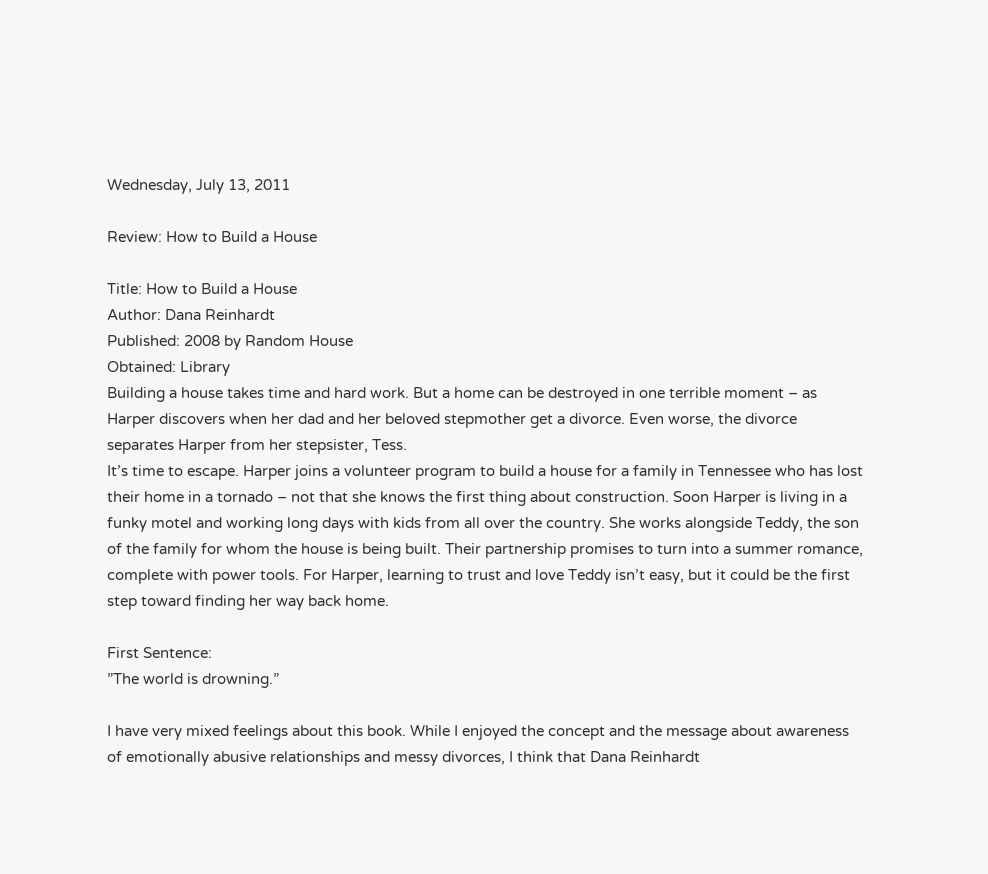Wednesday, July 13, 2011

Review: How to Build a House

Title: How to Build a House
Author: Dana Reinhardt
Published: 2008 by Random House
Obtained: Library
Building a house takes time and hard work. But a home can be destroyed in one terrible moment – as Harper discovers when her dad and her beloved stepmother get a divorce. Even worse, the divorce separates Harper from her stepsister, Tess.
It’s time to escape. Harper joins a volunteer program to build a house for a family in Tennessee who has lost their home in a tornado – not that she knows the first thing about construction. Soon Harper is living in a funky motel and working long days with kids from all over the country. She works alongside Teddy, the son of the family for whom the house is being built. Their partnership promises to turn into a summer romance, complete with power tools. For Harper, learning to trust and love Teddy isn’t easy, but it could be the first step toward finding her way back home.

First Sentence:
”The world is drowning.”

I have very mixed feelings about this book. While I enjoyed the concept and the message about awareness of emotionally abusive relationships and messy divorces, I think that Dana Reinhardt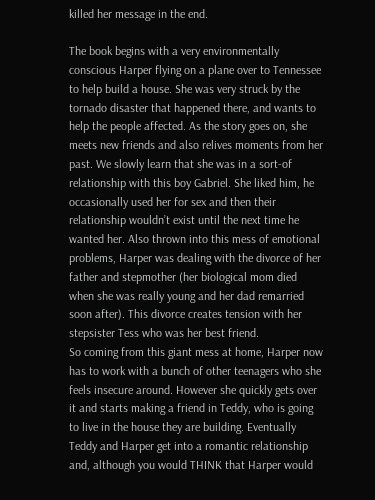killed her message in the end.

The book begins with a very environmentally conscious Harper flying on a plane over to Tennessee to help build a house. She was very struck by the tornado disaster that happened there, and wants to help the people affected. As the story goes on, she meets new friends and also relives moments from her past. We slowly learn that she was in a sort-of relationship with this boy Gabriel. She liked him, he occasionally used her for sex and then their relationship wouldn’t exist until the next time he wanted her. Also thrown into this mess of emotional problems, Harper was dealing with the divorce of her father and stepmother (her biological mom died when she was really young and her dad remarried soon after). This divorce creates tension with her stepsister Tess who was her best friend.
So coming from this giant mess at home, Harper now has to work with a bunch of other teenagers who she feels insecure around. However she quickly gets over it and starts making a friend in Teddy, who is going to live in the house they are building. Eventually Teddy and Harper get into a romantic relationship and, although you would THINK that Harper would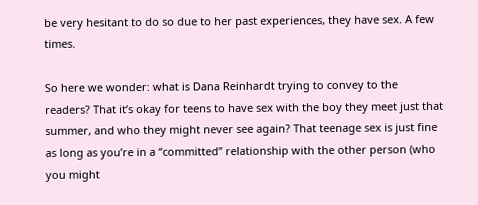be very hesitant to do so due to her past experiences, they have sex. A few times.

So here we wonder: what is Dana Reinhardt trying to convey to the readers? That it’s okay for teens to have sex with the boy they meet just that summer, and who they might never see again? That teenage sex is just fine as long as you’re in a “committed” relationship with the other person (who you might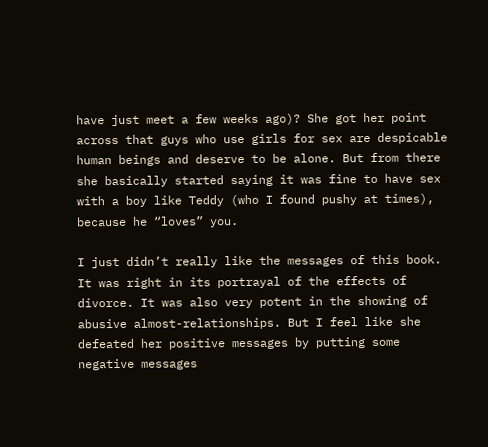have just meet a few weeks ago)? She got her point across that guys who use girls for sex are despicable human beings and deserve to be alone. But from there she basically started saying it was fine to have sex with a boy like Teddy (who I found pushy at times), because he “loves” you.

I just didn’t really like the messages of this book. It was right in its portrayal of the effects of divorce. It was also very potent in the showing of abusive almost-relationships. But I feel like she defeated her positive messages by putting some negative messages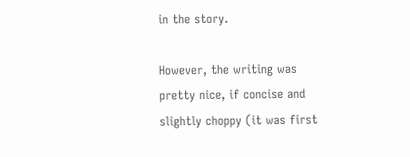in the story.

However, the writing was pretty nice, if concise and slightly choppy (it was first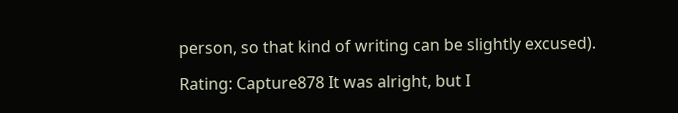person, so that kind of writing can be slightly excused).

Rating: Capture878 It was alright, but I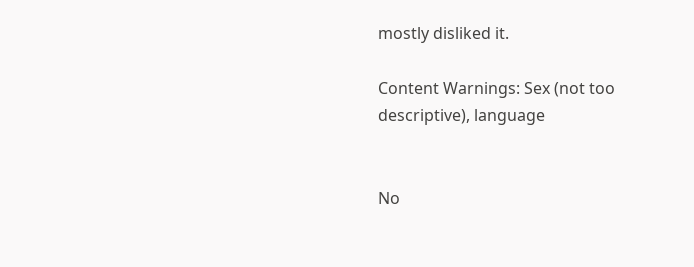mostly disliked it.

Content Warnings: Sex (not too descriptive), language


No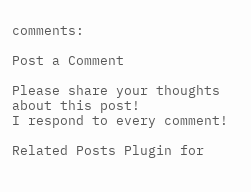comments:

Post a Comment

Please share your thoughts about this post!
I respond to every comment!

Related Posts Plugin for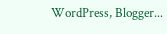WordPress, Blogger...